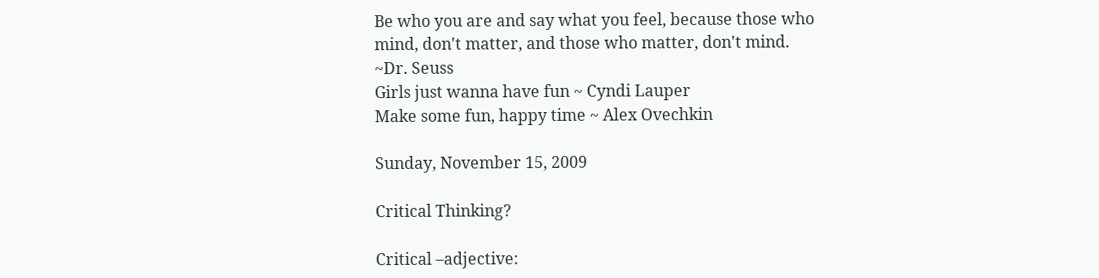Be who you are and say what you feel, because those who mind, don't matter, and those who matter, don't mind. ~Dr. Seuss
Girls just wanna have fun ~ Cyndi Lauper
Make some fun, happy time ~ Alex Ovechkin

Sunday, November 15, 2009

Critical Thinking?

Critical –adjective: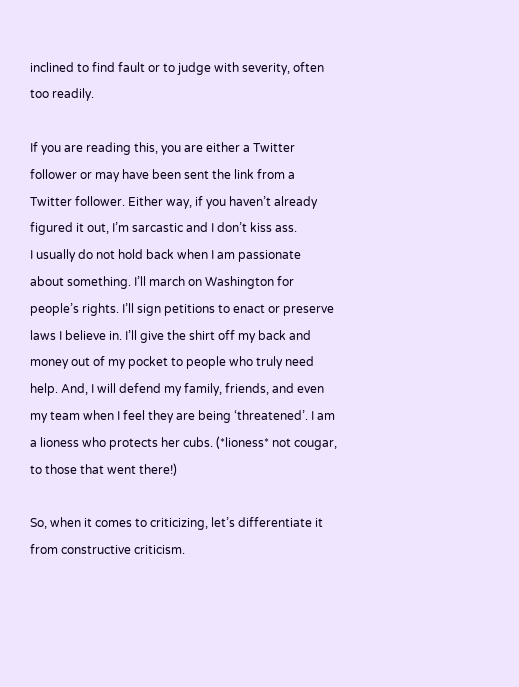inclined to find fault or to judge with severity, often too readily.

If you are reading this, you are either a Twitter follower or may have been sent the link from a Twitter follower. Either way, if you haven’t already figured it out, I’m sarcastic and I don’t kiss ass.
I usually do not hold back when I am passionate about something. I’ll march on Washington for people’s rights. I’ll sign petitions to enact or preserve laws I believe in. I’ll give the shirt off my back and money out of my pocket to people who truly need help. And, I will defend my family, friends, and even my team when I feel they are being ‘threatened’. I am a lioness who protects her cubs. (*lioness* not cougar, to those that went there!)

So, when it comes to criticizing, let’s differentiate it from constructive criticism.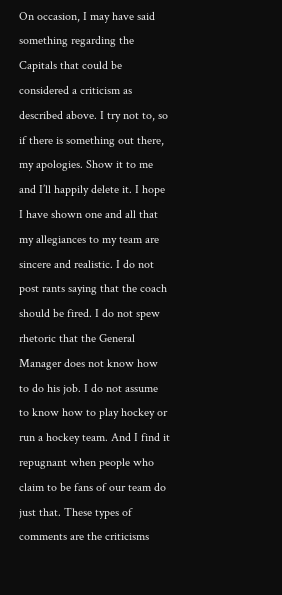On occasion, I may have said something regarding the Capitals that could be considered a criticism as described above. I try not to, so if there is something out there, my apologies. Show it to me and I’ll happily delete it. I hope I have shown one and all that my allegiances to my team are sincere and realistic. I do not post rants saying that the coach should be fired. I do not spew rhetoric that the General Manager does not know how to do his job. I do not assume to know how to play hockey or run a hockey team. And I find it repugnant when people who claim to be fans of our team do just that. These types of comments are the criticisms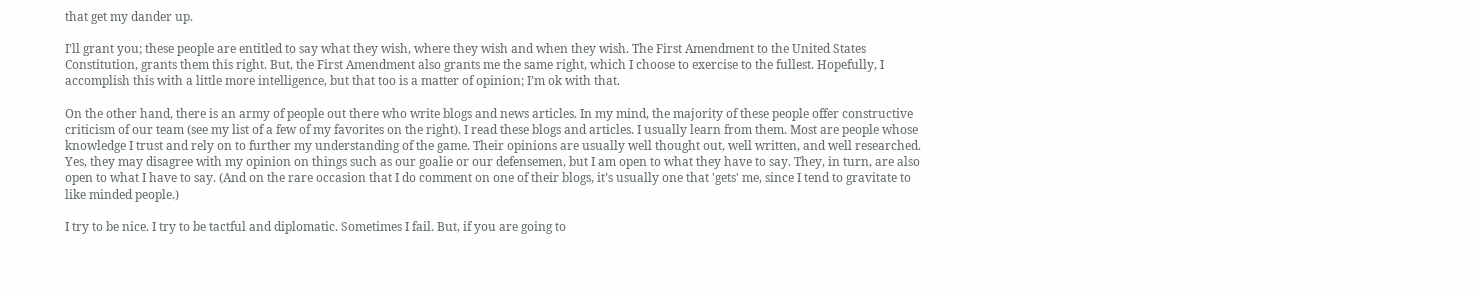that get my dander up.

I’ll grant you; these people are entitled to say what they wish, where they wish and when they wish. The First Amendment to the United States Constitution, grants them this right. But, the First Amendment also grants me the same right, which I choose to exercise to the fullest. Hopefully, I accomplish this with a little more intelligence, but that too is a matter of opinion; I’m ok with that.

On the other hand, there is an army of people out there who write blogs and news articles. In my mind, the majority of these people offer constructive criticism of our team (see my list of a few of my favorites on the right). I read these blogs and articles. I usually learn from them. Most are people whose knowledge I trust and rely on to further my understanding of the game. Their opinions are usually well thought out, well written, and well researched. Yes, they may disagree with my opinion on things such as our goalie or our defensemen, but I am open to what they have to say. They, in turn, are also open to what I have to say. (And on the rare occasion that I do comment on one of their blogs, it’s usually one that 'gets' me, since I tend to gravitate to like minded people.)

I try to be nice. I try to be tactful and diplomatic. Sometimes I fail. But, if you are going to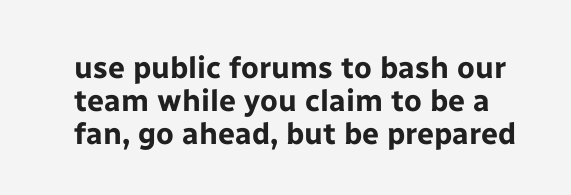use public forums to bash our team while you claim to be a fan, go ahead, but be prepared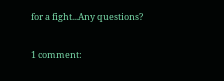for a fight...Any questions?

1 comment: